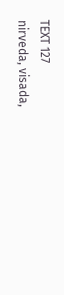TEXT 127
nirveda, visada,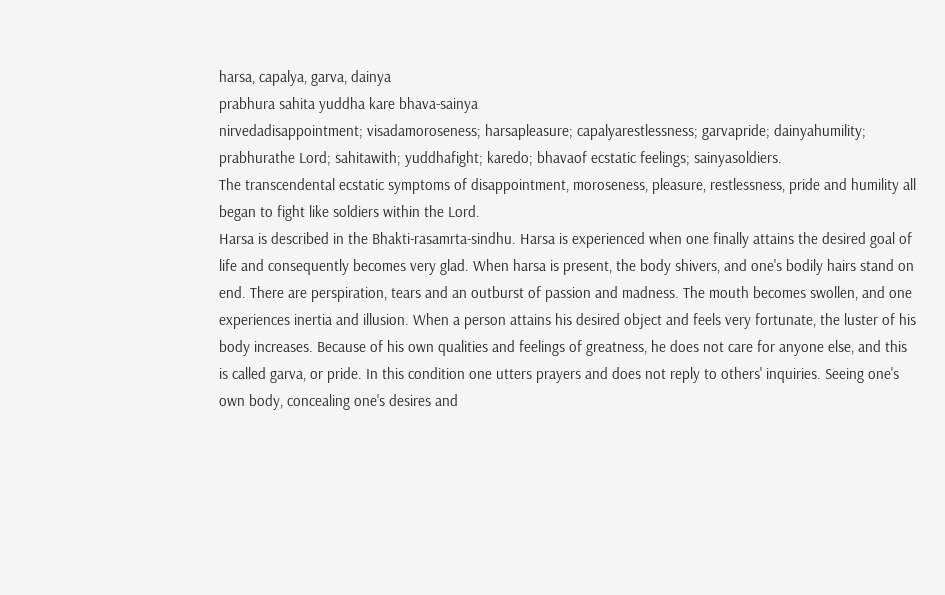harsa, capalya, garva, dainya
prabhura sahita yuddha kare bhava-sainya
nirvedadisappointment; visadamoroseness; harsapleasure; capalyarestlessness; garvapride; dainyahumility; prabhurathe Lord; sahitawith; yuddhafight; karedo; bhavaof ecstatic feelings; sainyasoldiers.
The transcendental ecstatic symptoms of disappointment, moroseness, pleasure, restlessness, pride and humility all began to fight like soldiers within the Lord.
Harsa is described in the Bhakti-rasamrta-sindhu. Harsa is experienced when one finally attains the desired goal of life and consequently becomes very glad. When harsa is present, the body shivers, and one's bodily hairs stand on end. There are perspiration, tears and an outburst of passion and madness. The mouth becomes swollen, and one experiences inertia and illusion. When a person attains his desired object and feels very fortunate, the luster of his body increases. Because of his own qualities and feelings of greatness, he does not care for anyone else, and this is called garva, or pride. In this condition one utters prayers and does not reply to others' inquiries. Seeing one's own body, concealing one's desires and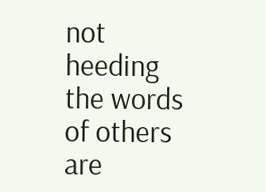not heeding the words of others are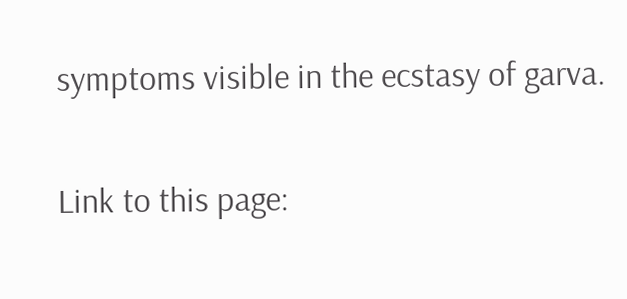symptoms visible in the ecstasy of garva.

Link to this page: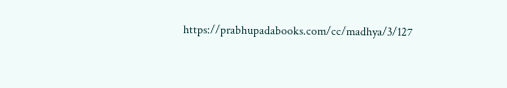https://prabhupadabooks.com/cc/madhya/3/127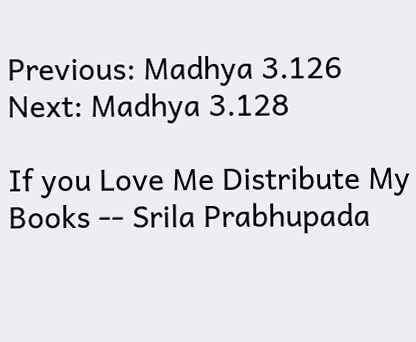Previous: Madhya 3.126     Next: Madhya 3.128

If you Love Me Distribute My Books -- Srila Prabhupada